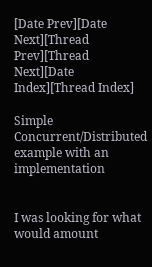[Date Prev][Date Next][Thread Prev][Thread Next][Date Index][Thread Index]

Simple Concurrent/Distributed example with an implementation


I was looking for what would amount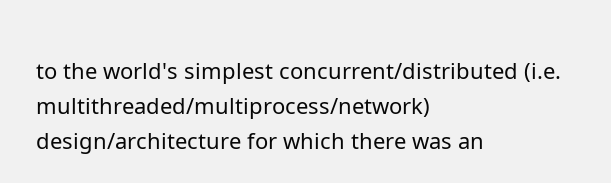to the world's simplest concurrent/distributed (i.e. multithreaded/multiprocess/network) design/architecture for which there was an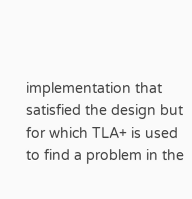implementation that satisfied the design but for which TLA+ is used to find a problem in the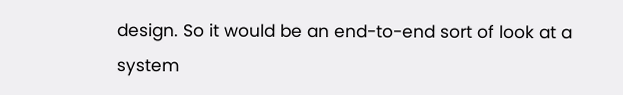design. So it would be an end-to-end sort of look at a system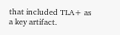that included TLA+ as a key artifact.